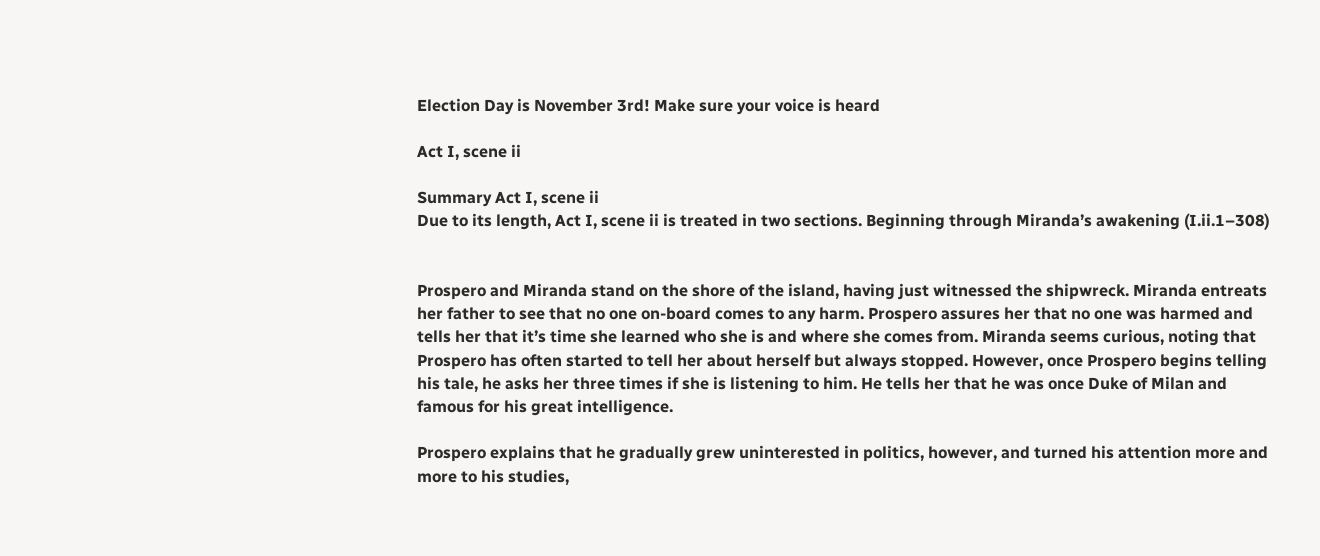Election Day is November 3rd! Make sure your voice is heard

Act I, scene ii

Summary Act I, scene ii
Due to its length, Act I, scene ii is treated in two sections. Beginning through Miranda’s awakening (I.ii.1–308)


Prospero and Miranda stand on the shore of the island, having just witnessed the shipwreck. Miranda entreats her father to see that no one on-board comes to any harm. Prospero assures her that no one was harmed and tells her that it’s time she learned who she is and where she comes from. Miranda seems curious, noting that Prospero has often started to tell her about herself but always stopped. However, once Prospero begins telling his tale, he asks her three times if she is listening to him. He tells her that he was once Duke of Milan and famous for his great intelligence.

Prospero explains that he gradually grew uninterested in politics, however, and turned his attention more and more to his studies,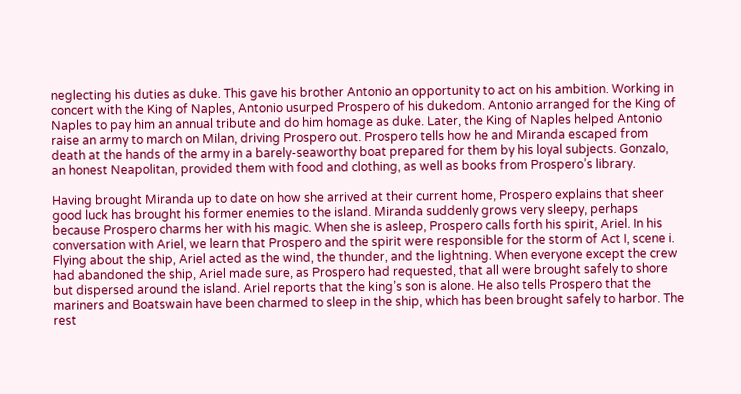neglecting his duties as duke. This gave his brother Antonio an opportunity to act on his ambition. Working in concert with the King of Naples, Antonio usurped Prospero of his dukedom. Antonio arranged for the King of Naples to pay him an annual tribute and do him homage as duke. Later, the King of Naples helped Antonio raise an army to march on Milan, driving Prospero out. Prospero tells how he and Miranda escaped from death at the hands of the army in a barely-seaworthy boat prepared for them by his loyal subjects. Gonzalo, an honest Neapolitan, provided them with food and clothing, as well as books from Prospero’s library.

Having brought Miranda up to date on how she arrived at their current home, Prospero explains that sheer good luck has brought his former enemies to the island. Miranda suddenly grows very sleepy, perhaps because Prospero charms her with his magic. When she is asleep, Prospero calls forth his spirit, Ariel. In his conversation with Ariel, we learn that Prospero and the spirit were responsible for the storm of Act I, scene i. Flying about the ship, Ariel acted as the wind, the thunder, and the lightning. When everyone except the crew had abandoned the ship, Ariel made sure, as Prospero had requested, that all were brought safely to shore but dispersed around the island. Ariel reports that the king’s son is alone. He also tells Prospero that the mariners and Boatswain have been charmed to sleep in the ship, which has been brought safely to harbor. The rest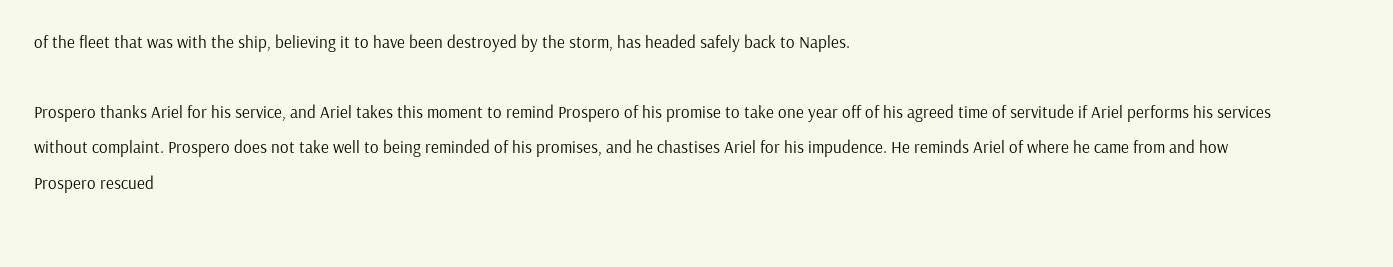of the fleet that was with the ship, believing it to have been destroyed by the storm, has headed safely back to Naples.

Prospero thanks Ariel for his service, and Ariel takes this moment to remind Prospero of his promise to take one year off of his agreed time of servitude if Ariel performs his services without complaint. Prospero does not take well to being reminded of his promises, and he chastises Ariel for his impudence. He reminds Ariel of where he came from and how Prospero rescued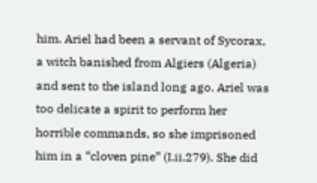him. Ariel had been a servant of Sycorax, a witch banished from Algiers (Algeria) and sent to the island long ago. Ariel was too delicate a spirit to perform her horrible commands, so she imprisoned him in a “cloven pine” (I.ii.279). She did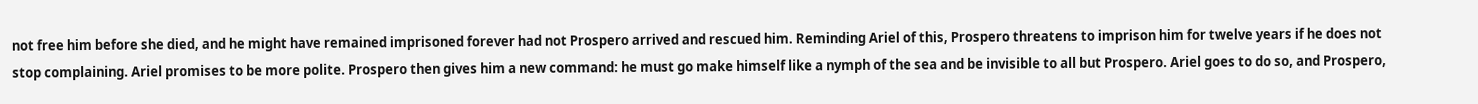not free him before she died, and he might have remained imprisoned forever had not Prospero arrived and rescued him. Reminding Ariel of this, Prospero threatens to imprison him for twelve years if he does not stop complaining. Ariel promises to be more polite. Prospero then gives him a new command: he must go make himself like a nymph of the sea and be invisible to all but Prospero. Ariel goes to do so, and Prospero,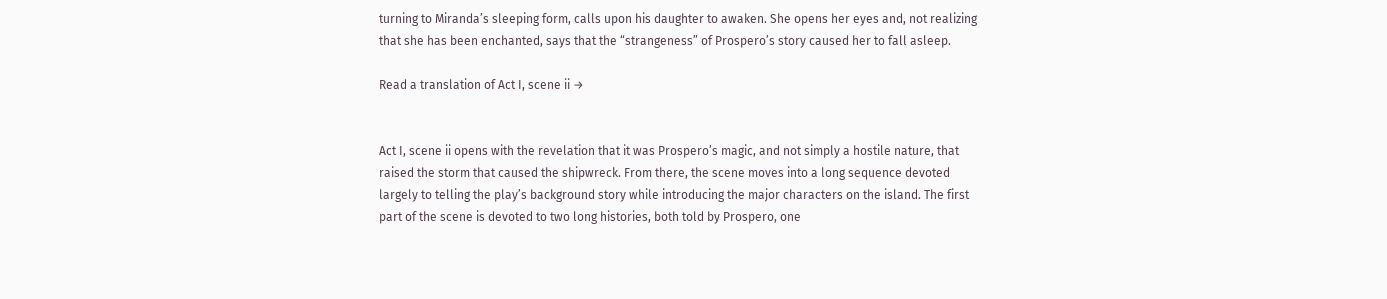turning to Miranda’s sleeping form, calls upon his daughter to awaken. She opens her eyes and, not realizing that she has been enchanted, says that the “strangeness” of Prospero’s story caused her to fall asleep.

Read a translation of Act I, scene ii →


Act I, scene ii opens with the revelation that it was Prospero’s magic, and not simply a hostile nature, that raised the storm that caused the shipwreck. From there, the scene moves into a long sequence devoted largely to telling the play’s background story while introducing the major characters on the island. The first part of the scene is devoted to two long histories, both told by Prospero, one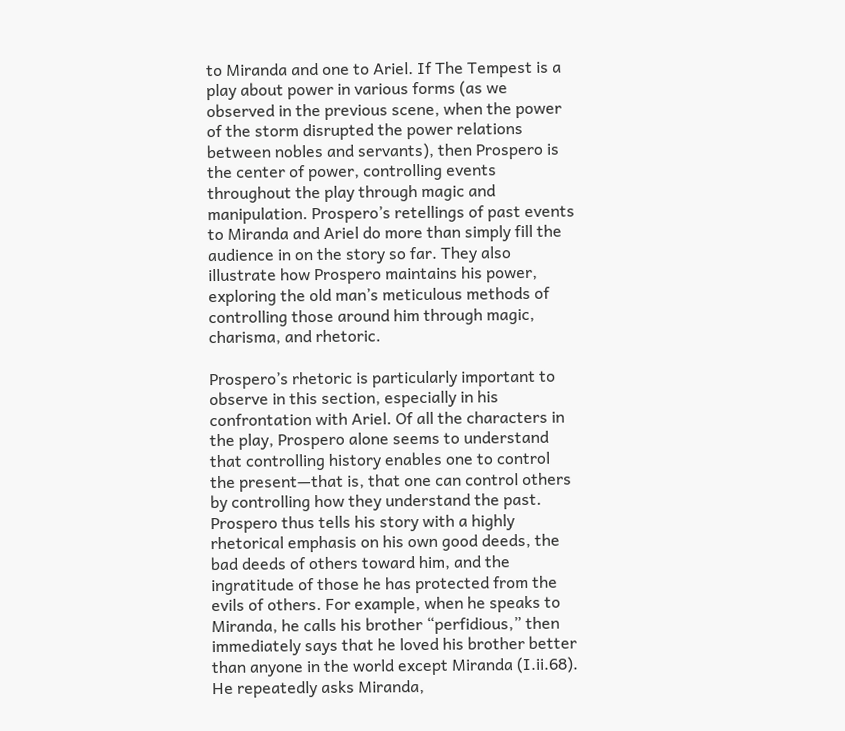to Miranda and one to Ariel. If The Tempest is a play about power in various forms (as we observed in the previous scene, when the power of the storm disrupted the power relations between nobles and servants), then Prospero is the center of power, controlling events throughout the play through magic and manipulation. Prospero’s retellings of past events to Miranda and Ariel do more than simply fill the audience in on the story so far. They also illustrate how Prospero maintains his power, exploring the old man’s meticulous methods of controlling those around him through magic, charisma, and rhetoric.

Prospero’s rhetoric is particularly important to observe in this section, especially in his confrontation with Ariel. Of all the characters in the play, Prospero alone seems to understand that controlling history enables one to control the present—that is, that one can control others by controlling how they understand the past. Prospero thus tells his story with a highly rhetorical emphasis on his own good deeds, the bad deeds of others toward him, and the ingratitude of those he has protected from the evils of others. For example, when he speaks to Miranda, he calls his brother “perfidious,” then immediately says that he loved his brother better than anyone in the world except Miranda (I.ii.68). He repeatedly asks Miranda,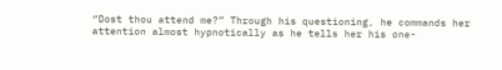“Dost thou attend me?” Through his questioning, he commands her attention almost hypnotically as he tells her his one-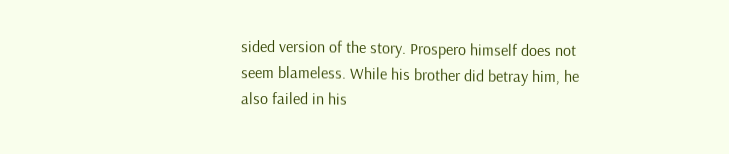sided version of the story. Prospero himself does not seem blameless. While his brother did betray him, he also failed in his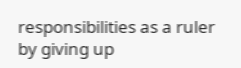responsibilities as a ruler by giving up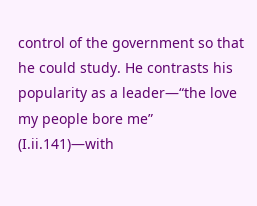control of the government so that he could study. He contrasts his popularity as a leader—“the love my people bore me” (I.ii.141)—with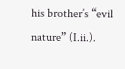his brother’s “evil nature” (I.ii.).